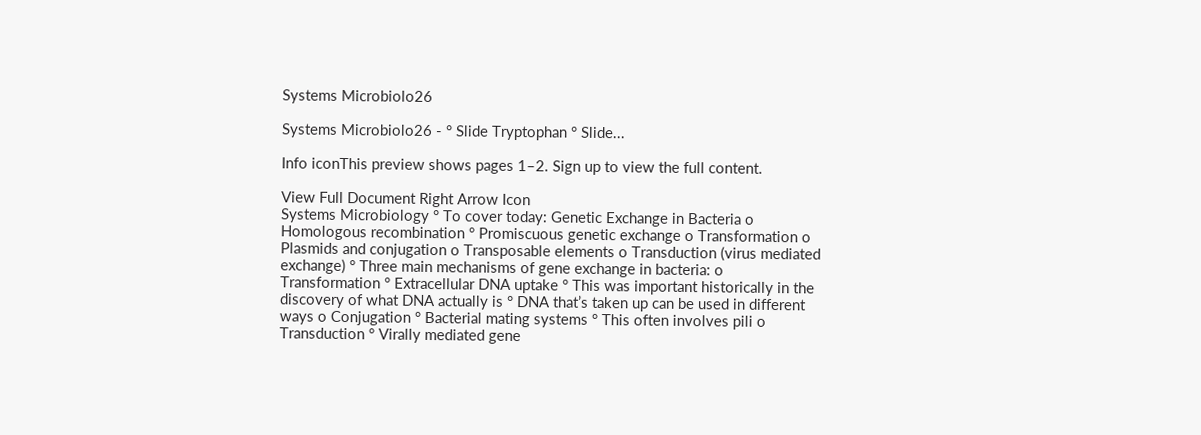Systems Microbiolo26

Systems Microbiolo26 - ° Slide Tryptophan ° Slide...

Info iconThis preview shows pages 1–2. Sign up to view the full content.

View Full Document Right Arrow Icon
Systems Microbiology ° To cover today: Genetic Exchange in Bacteria o Homologous recombination ° Promiscuous genetic exchange o Transformation o Plasmids and conjugation o Transposable elements o Transduction (virus mediated exchange) ° Three main mechanisms of gene exchange in bacteria: o Transformation ° Extracellular DNA uptake ° This was important historically in the discovery of what DNA actually is ° DNA that’s taken up can be used in different ways o Conjugation ° Bacterial mating systems ° This often involves pili o Transduction ° Virally mediated gene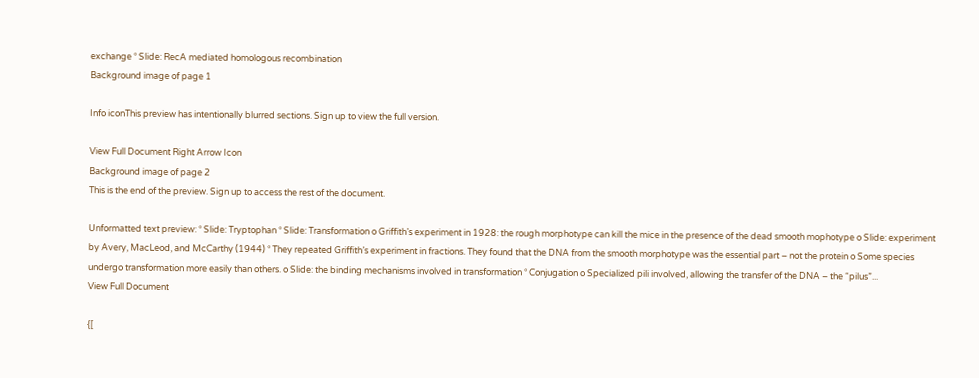exchange ° Slide: RecA mediated homologous recombination
Background image of page 1

Info iconThis preview has intentionally blurred sections. Sign up to view the full version.

View Full Document Right Arrow Icon
Background image of page 2
This is the end of the preview. Sign up to access the rest of the document.

Unformatted text preview: ° Slide: Tryptophan ° Slide: Transformation o Griffith’s experiment in 1928: the rough morphotype can kill the mice in the presence of the dead smooth mophotype o Slide: experiment by Avery, MacLeod, and McCarthy (1944) ° They repeated Griffith’s experiment in fractions. They found that the DNA from the smooth morphotype was the essential part – not the protein o Some species undergo transformation more easily than others. o Slide: the binding mechanisms involved in transformation ° Conjugation o Specialized pili involved, allowing the transfer of the DNA – the “pilus”...
View Full Document

{[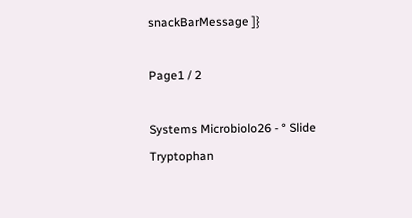snackBarMessage ]}

Page1 / 2

Systems Microbiolo26 - ° Slide Tryptophan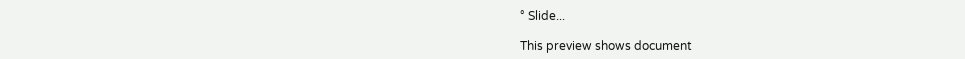° Slide...

This preview shows document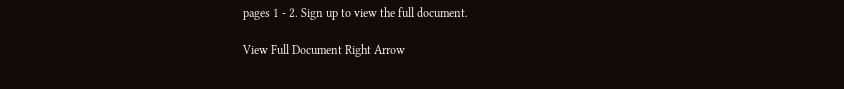pages 1 - 2. Sign up to view the full document.

View Full Document Right Arrow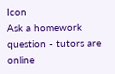Icon
Ask a homework question - tutors are online